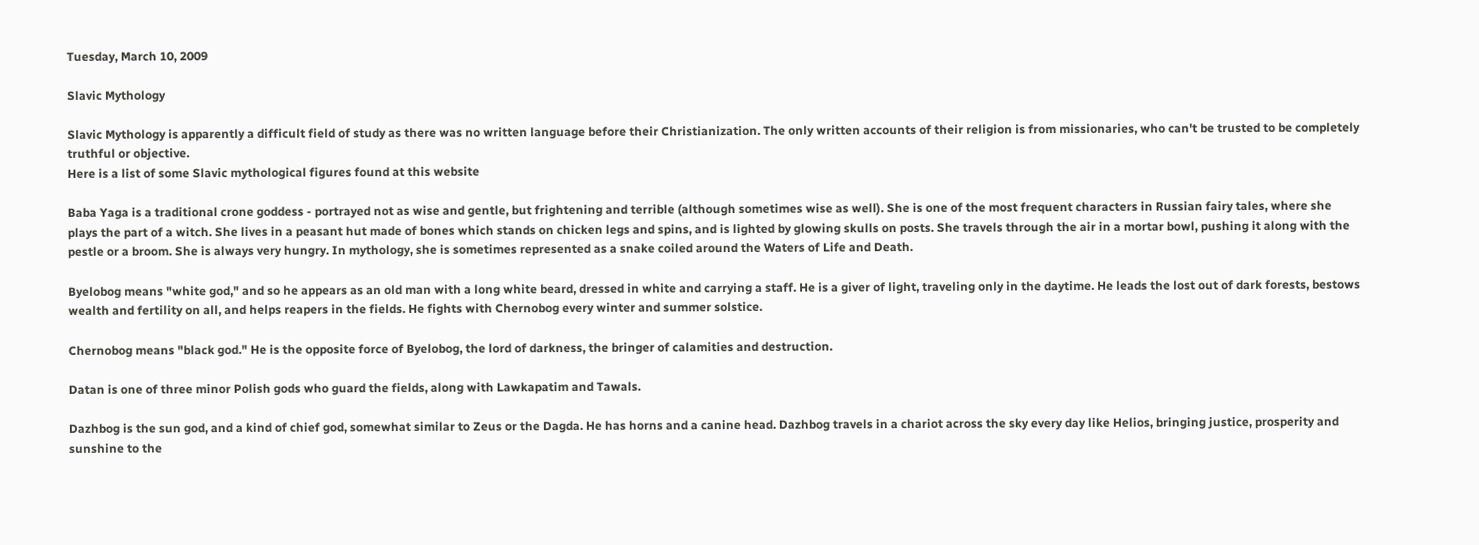Tuesday, March 10, 2009

Slavic Mythology

Slavic Mythology is apparently a difficult field of study as there was no written language before their Christianization. The only written accounts of their religion is from missionaries, who can't be trusted to be completely truthful or objective.
Here is a list of some Slavic mythological figures found at this website

Baba Yaga is a traditional crone goddess - portrayed not as wise and gentle, but frightening and terrible (although sometimes wise as well). She is one of the most frequent characters in Russian fairy tales, where she plays the part of a witch. She lives in a peasant hut made of bones which stands on chicken legs and spins, and is lighted by glowing skulls on posts. She travels through the air in a mortar bowl, pushing it along with the pestle or a broom. She is always very hungry. In mythology, she is sometimes represented as a snake coiled around the Waters of Life and Death.

Byelobog means "white god," and so he appears as an old man with a long white beard, dressed in white and carrying a staff. He is a giver of light, traveling only in the daytime. He leads the lost out of dark forests, bestows wealth and fertility on all, and helps reapers in the fields. He fights with Chernobog every winter and summer solstice.

Chernobog means "black god." He is the opposite force of Byelobog, the lord of darkness, the bringer of calamities and destruction.

Datan is one of three minor Polish gods who guard the fields, along with Lawkapatim and Tawals.

Dazhbog is the sun god, and a kind of chief god, somewhat similar to Zeus or the Dagda. He has horns and a canine head. Dazhbog travels in a chariot across the sky every day like Helios, bringing justice, prosperity and sunshine to the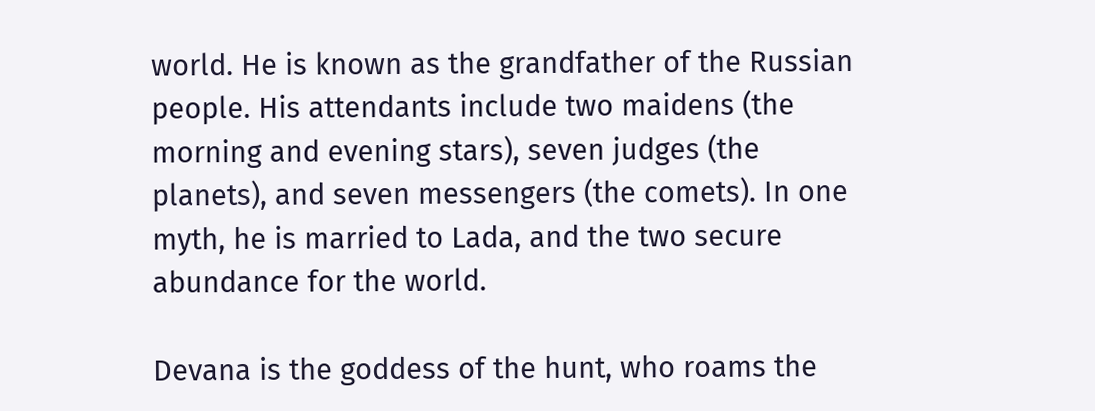world. He is known as the grandfather of the Russian people. His attendants include two maidens (the morning and evening stars), seven judges (the planets), and seven messengers (the comets). In one myth, he is married to Lada, and the two secure abundance for the world.

Devana is the goddess of the hunt, who roams the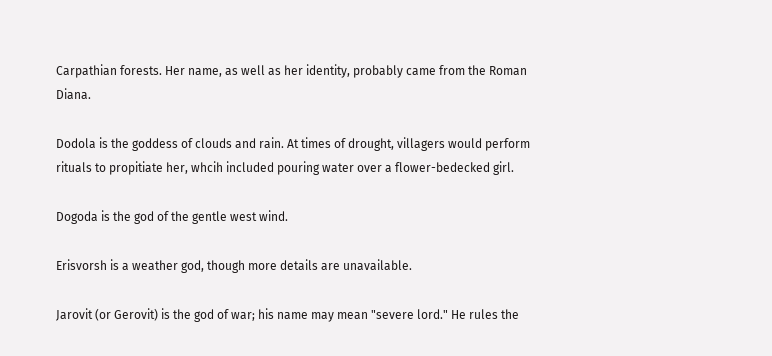Carpathian forests. Her name, as well as her identity, probably came from the Roman Diana.

Dodola is the goddess of clouds and rain. At times of drought, villagers would perform rituals to propitiate her, whcih included pouring water over a flower-bedecked girl.

Dogoda is the god of the gentle west wind.

Erisvorsh is a weather god, though more details are unavailable.

Jarovit (or Gerovit) is the god of war; his name may mean "severe lord." He rules the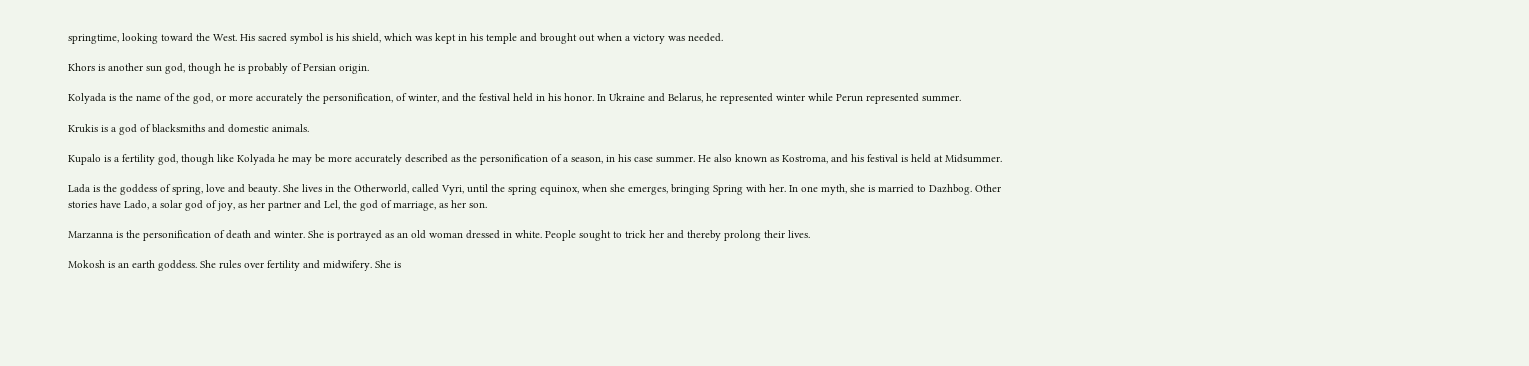springtime, looking toward the West. His sacred symbol is his shield, which was kept in his temple and brought out when a victory was needed.

Khors is another sun god, though he is probably of Persian origin.

Kolyada is the name of the god, or more accurately the personification, of winter, and the festival held in his honor. In Ukraine and Belarus, he represented winter while Perun represented summer.

Krukis is a god of blacksmiths and domestic animals.

Kupalo is a fertility god, though like Kolyada he may be more accurately described as the personification of a season, in his case summer. He also known as Kostroma, and his festival is held at Midsummer.

Lada is the goddess of spring, love and beauty. She lives in the Otherworld, called Vyri, until the spring equinox, when she emerges, bringing Spring with her. In one myth, she is married to Dazhbog. Other stories have Lado, a solar god of joy, as her partner and Lel, the god of marriage, as her son.

Marzanna is the personification of death and winter. She is portrayed as an old woman dressed in white. People sought to trick her and thereby prolong their lives.

Mokosh is an earth goddess. She rules over fertility and midwifery. She is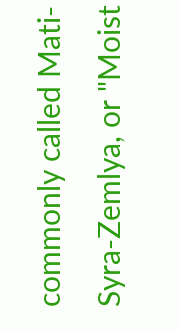commonly called Mati-Syra-Zemlya, or "Moist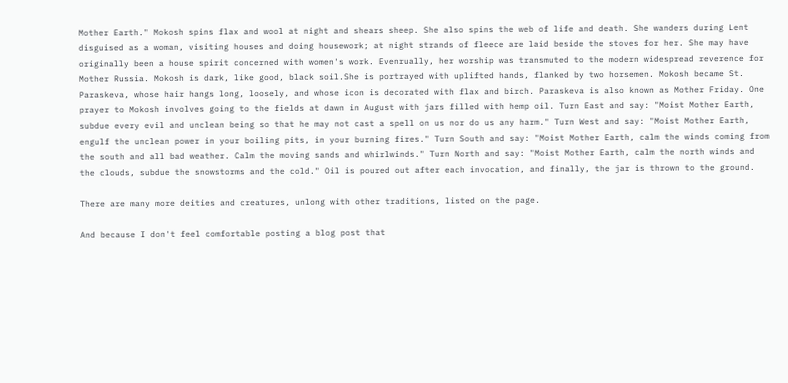Mother Earth." Mokosh spins flax and wool at night and shears sheep. She also spins the web of life and death. She wanders during Lent disguised as a woman, visiting houses and doing housework; at night strands of fleece are laid beside the stoves for her. She may have originally been a house spirit concerned with women's work. Evenrually, her worship was transmuted to the modern widespread reverence for Mother Russia. Mokosh is dark, like good, black soil.She is portrayed with uplifted hands, flanked by two horsemen. Mokosh became St. Paraskeva, whose hair hangs long, loosely, and whose icon is decorated with flax and birch. Paraskeva is also known as Mother Friday. One prayer to Mokosh involves going to the fields at dawn in August with jars filled with hemp oil. Turn East and say: "Moist Mother Earth, subdue every evil and unclean being so that he may not cast a spell on us nor do us any harm." Turn West and say: "Moist Mother Earth, engulf the unclean power in your boiling pits, in your burning fires." Turn South and say: "Moist Mother Earth, calm the winds coming from the south and all bad weather. Calm the moving sands and whirlwinds." Turn North and say: "Moist Mother Earth, calm the north winds and the clouds, subdue the snowstorms and the cold." Oil is poured out after each invocation, and finally, the jar is thrown to the ground.

There are many more deities and creatures, unlong with other traditions, listed on the page.

And because I don't feel comfortable posting a blog post that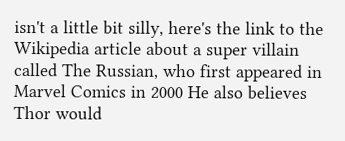isn't a little bit silly, here's the link to the Wikipedia article about a super villain called The Russian, who first appeared in Marvel Comics in 2000 He also believes Thor would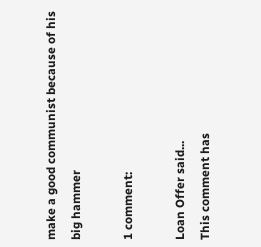make a good communist because of his big hammer

1 comment:

Loan Offer said...
This comment has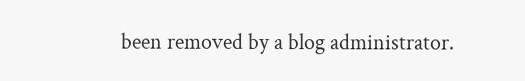been removed by a blog administrator.